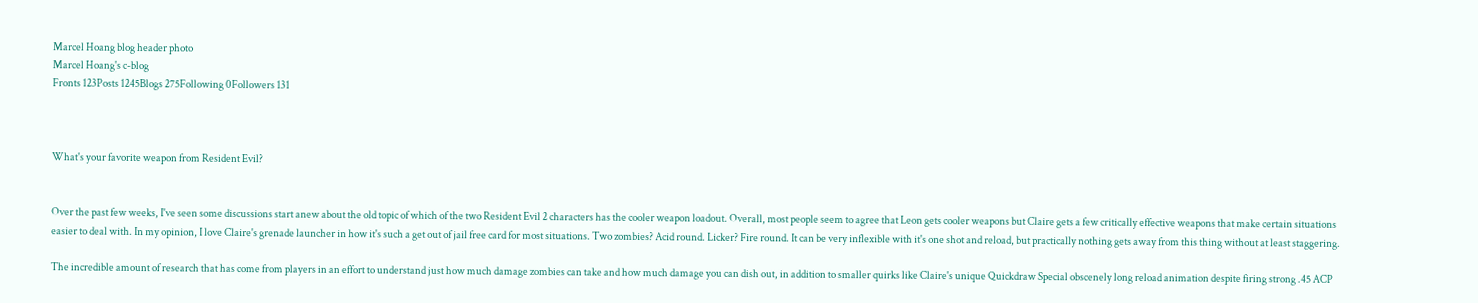Marcel Hoang blog header photo
Marcel Hoang's c-blog
Fronts 123Posts 1245Blogs 275Following 0Followers 131



What's your favorite weapon from Resident Evil?


Over the past few weeks, I've seen some discussions start anew about the old topic of which of the two Resident Evil 2 characters has the cooler weapon loadout. Overall, most people seem to agree that Leon gets cooler weapons but Claire gets a few critically effective weapons that make certain situations easier to deal with. In my opinion, I love Claire's grenade launcher in how it's such a get out of jail free card for most situations. Two zombies? Acid round. Licker? Fire round. It can be very inflexible with it's one shot and reload, but practically nothing gets away from this thing without at least staggering.

The incredible amount of research that has come from players in an effort to understand just how much damage zombies can take and how much damage you can dish out, in addition to smaller quirks like Claire's unique Quickdraw Special obscenely long reload animation despite firing strong .45 ACP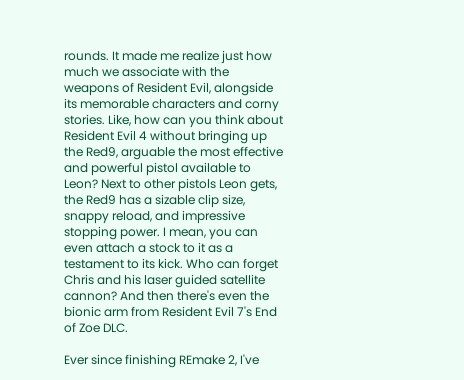rounds. It made me realize just how much we associate with the weapons of Resident Evil, alongside its memorable characters and corny stories. Like, how can you think about Resident Evil 4 without bringing up the Red9, arguable the most effective and powerful pistol available to Leon? Next to other pistols Leon gets, the Red9 has a sizable clip size, snappy reload, and impressive stopping power. I mean, you can even attach a stock to it as a testament to its kick. Who can forget Chris and his laser guided satellite cannon? And then there's even the bionic arm from Resident Evil 7's End of Zoe DLC.

Ever since finishing REmake 2, I've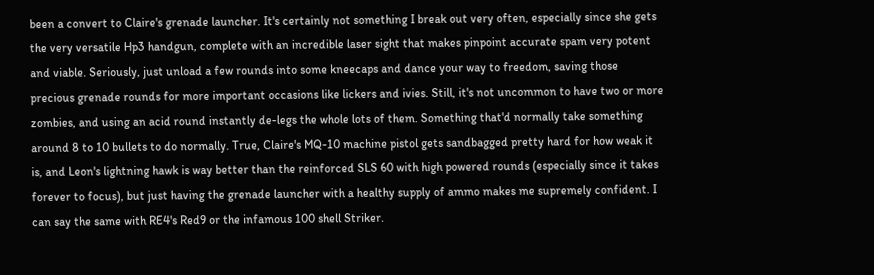been a convert to Claire's grenade launcher. It's certainly not something I break out very often, especially since she gets the very versatile Hp3 handgun, complete with an incredible laser sight that makes pinpoint accurate spam very potent and viable. Seriously, just unload a few rounds into some kneecaps and dance your way to freedom, saving those precious grenade rounds for more important occasions like lickers and ivies. Still, it's not uncommon to have two or more zombies, and using an acid round instantly de-legs the whole lots of them. Something that'd normally take something around 8 to 10 bullets to do normally. True, Claire's MQ-10 machine pistol gets sandbagged pretty hard for how weak it is, and Leon's lightning hawk is way better than the reinforced SLS 60 with high powered rounds (especially since it takes forever to focus), but just having the grenade launcher with a healthy supply of ammo makes me supremely confident. I can say the same with RE4's Red9 or the infamous 100 shell Striker.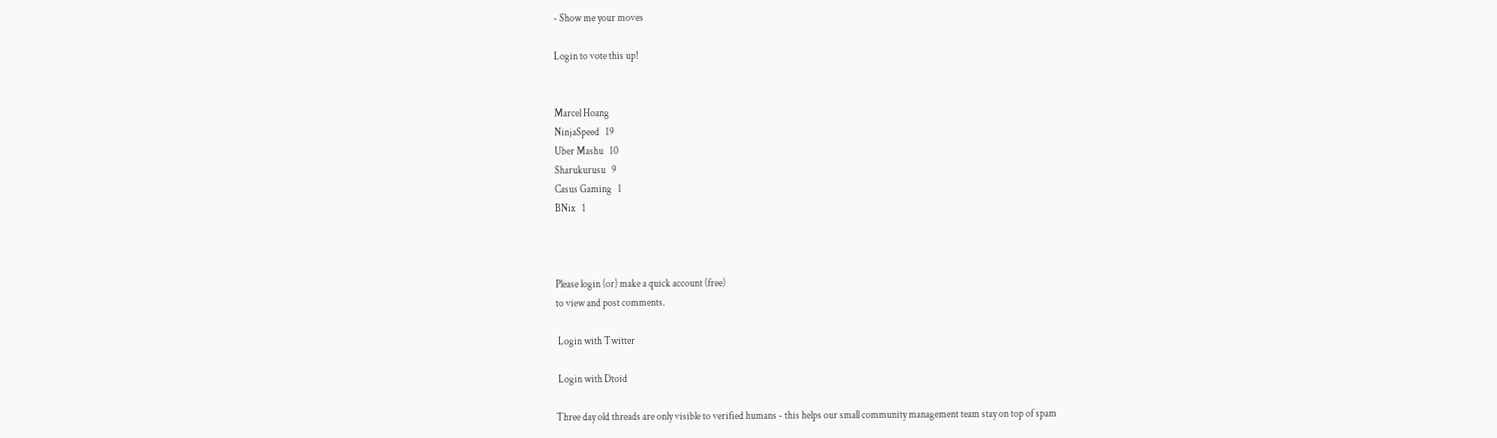- Show me your moves

Login to vote this up!


Marcel Hoang
NinjaSpeed   19
Uber Mashu   10
Sharukurusu   9
Casus Gaming   1
BNix   1



Please login (or) make a quick account (free)
to view and post comments.

 Login with Twitter

 Login with Dtoid

Three day old threads are only visible to verified humans - this helps our small community management team stay on top of spam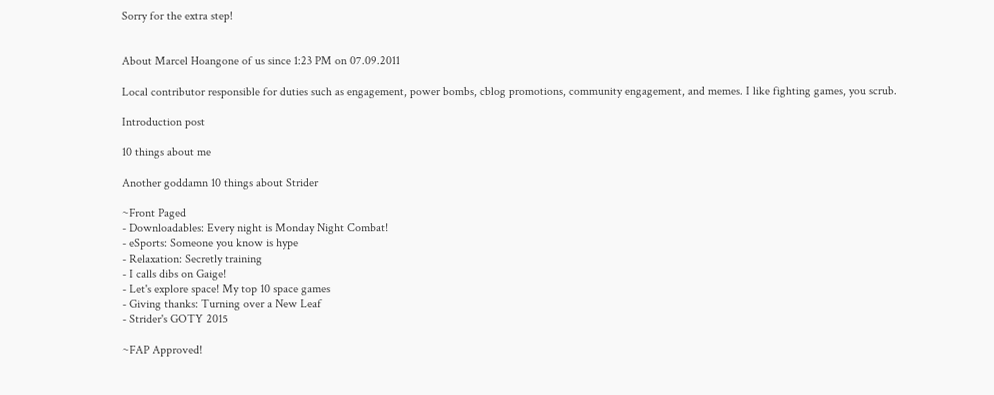Sorry for the extra step!


About Marcel Hoangone of us since 1:23 PM on 07.09.2011

Local contributor responsible for duties such as engagement, power bombs, cblog promotions, community engagement, and memes. I like fighting games, you scrub.

Introduction post

10 things about me

Another goddamn 10 things about Strider

~Front Paged
- Downloadables: Every night is Monday Night Combat!
- eSports: Someone you know is hype
- Relaxation: Secretly training
- I calls dibs on Gaige!
- Let's explore space! My top 10 space games
- Giving thanks: Turning over a New Leaf
- Strider's GOTY 2015

~FAP Approved!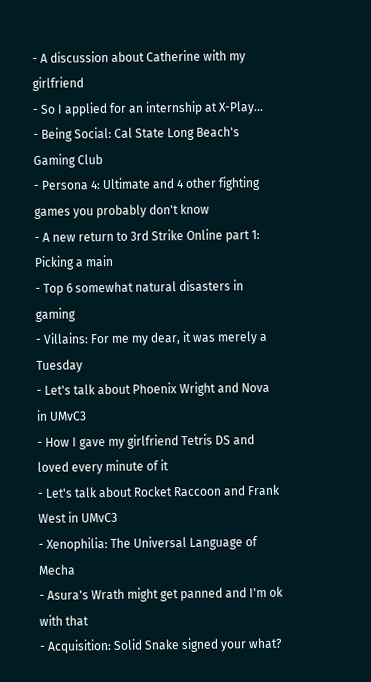- A discussion about Catherine with my girlfriend
- So I applied for an internship at X-Play...
- Being Social: Cal State Long Beach's Gaming Club
- Persona 4: Ultimate and 4 other fighting games you probably don't know
- A new return to 3rd Strike Online part 1: Picking a main
- Top 6 somewhat natural disasters in gaming
- Villains: For me my dear, it was merely a Tuesday
- Let's talk about Phoenix Wright and Nova in UMvC3
- How I gave my girlfriend Tetris DS and loved every minute of it
- Let's talk about Rocket Raccoon and Frank West in UMvC3
- Xenophilia: The Universal Language of Mecha
- Asura's Wrath might get panned and I'm ok with that
- Acquisition: Solid Snake signed your what?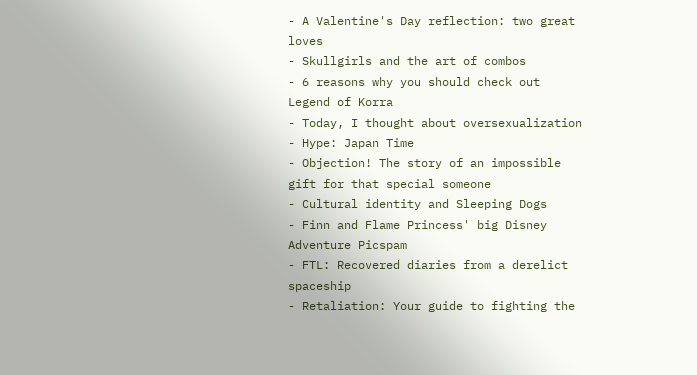- A Valentine's Day reflection: two great loves
- Skullgirls and the art of combos
- 6 reasons why you should check out Legend of Korra
- Today, I thought about oversexualization
- Hype: Japan Time
- Objection! The story of an impossible gift for that special someone
- Cultural identity and Sleeping Dogs
- Finn and Flame Princess' big Disney Adventure Picspam
- FTL: Recovered diaries from a derelict spaceship
- Retaliation: Your guide to fighting the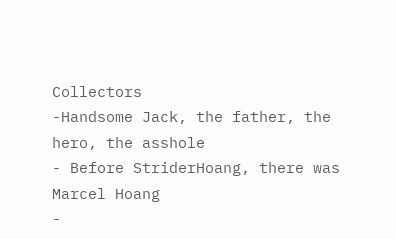Collectors
-Handsome Jack, the father, the hero, the asshole
- Before StriderHoang, there was Marcel Hoang
-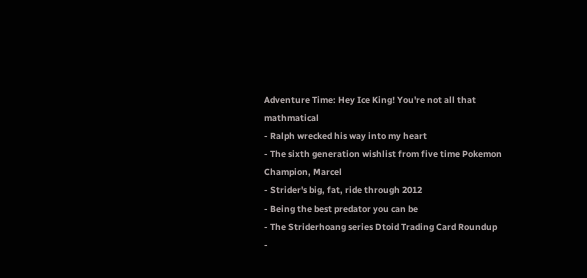Adventure Time: Hey Ice King! You're not all that mathmatical
- Ralph wrecked his way into my heart
- The sixth generation wishlist from five time Pokemon Champion, Marcel
- Strider's big, fat, ride through 2012
- Being the best predator you can be
- The Striderhoang series Dtoid Trading Card Roundup
-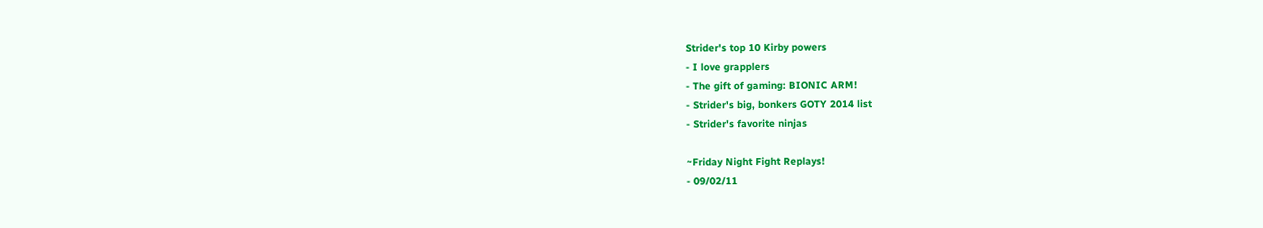Strider's top 10 Kirby powers
- I love grapplers
- The gift of gaming: BIONIC ARM!
- Strider's big, bonkers GOTY 2014 list
- Strider's favorite ninjas

~Friday Night Fight Replays!
- 09/02/11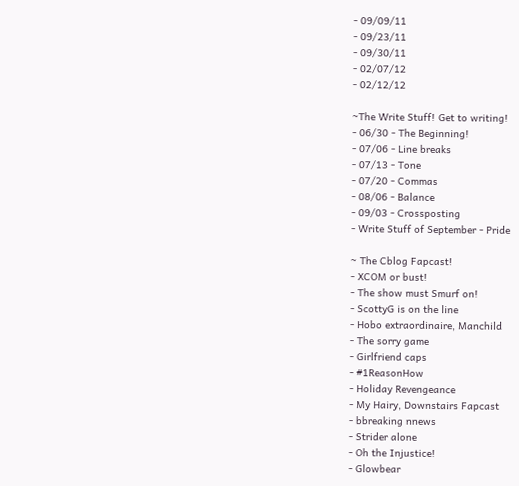- 09/09/11
- 09/23/11
- 09/30/11
- 02/07/12
- 02/12/12

~The Write Stuff! Get to writing!
- 06/30 - The Beginning!
- 07/06 - Line breaks
- 07/13 - Tone
- 07/20 - Commas
- 08/06 - Balance
- 09/03 - Crossposting
- Write Stuff of September - Pride

~ The Cblog Fapcast!
- XCOM or bust!
- The show must Smurf on!
- ScottyG is on the line
- Hobo extraordinaire, Manchild
- The sorry game
- Girlfriend caps
- #1ReasonHow
- Holiday Revengeance
- My Hairy, Downstairs Fapcast
- bbreaking nnews
- Strider alone
- Oh the Injustice!
- Glowbear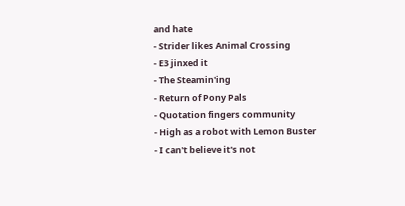and hate
- Strider likes Animal Crossing
- E3 jinxed it
- The Steamin'ing
- Return of Pony Pals
- Quotation fingers community
- High as a robot with Lemon Buster
- I can't believe it's not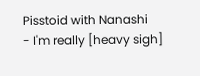Pisstoid with Nanashi
- I'm really [heavy sigh]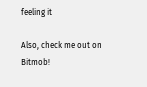feeling it

Also, check me out on Bitmob!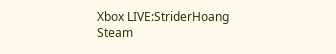Xbox LIVE:StriderHoang
Steam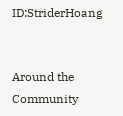ID:StriderHoang


Around the Community